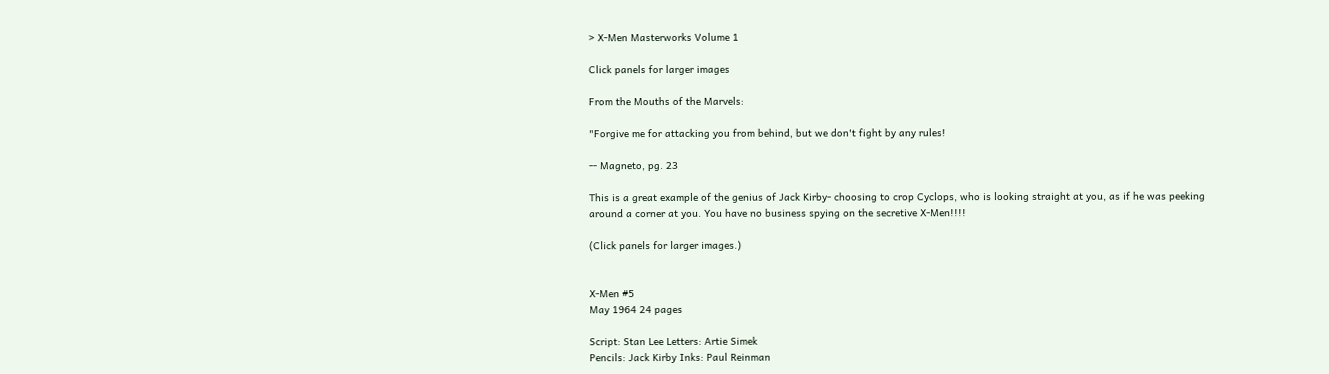> X-Men Masterworks Volume 1

Click panels for larger images

From the Mouths of the Marvels:

"Forgive me for attacking you from behind, but we don't fight by any rules!

-- Magneto, pg. 23

This is a great example of the genius of Jack Kirby- choosing to crop Cyclops, who is looking straight at you, as if he was peeking around a corner at you. You have no business spying on the secretive X-Men!!!!

(Click panels for larger images.)


X-Men #5
May 1964 24 pages

Script: Stan Lee Letters: Artie Simek
Pencils: Jack Kirby Inks: Paul Reinman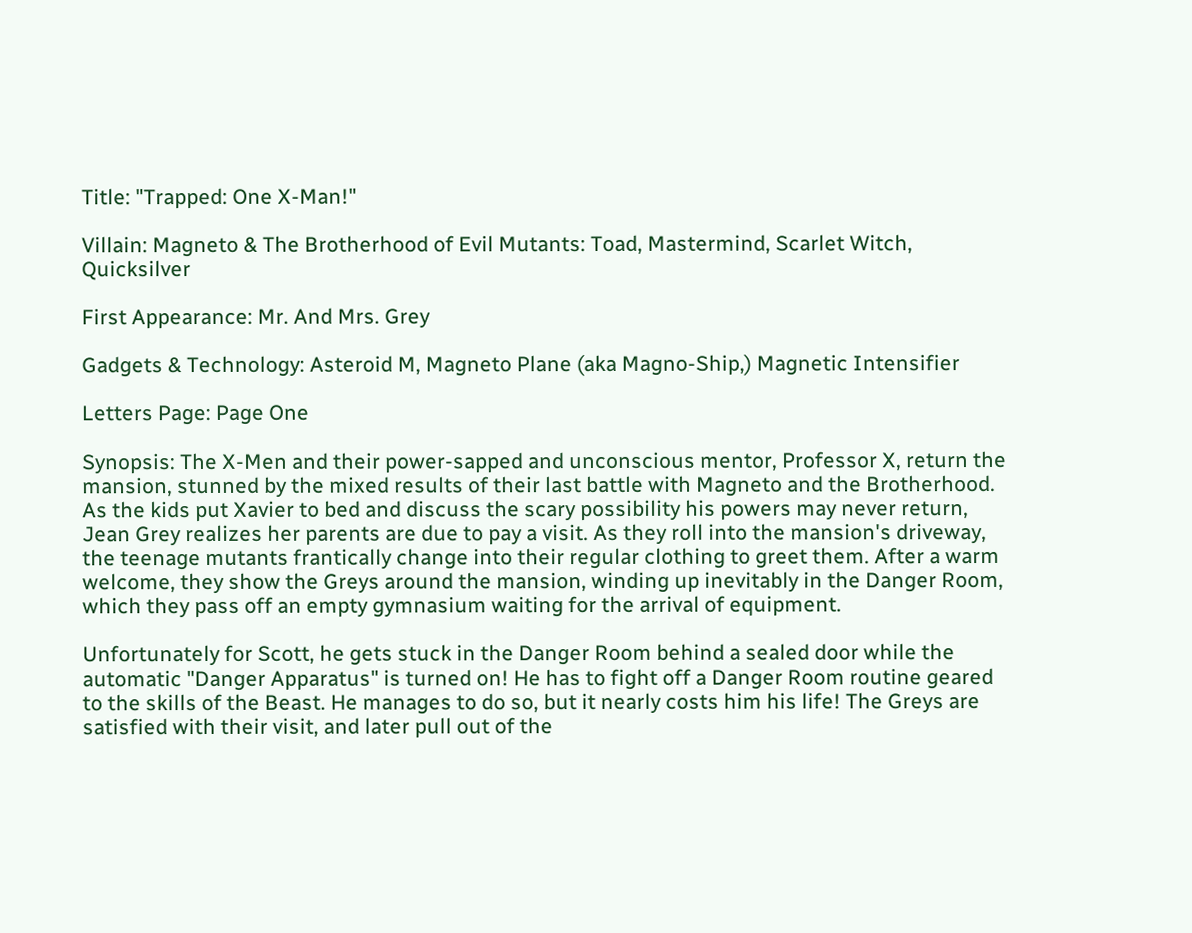Title: "Trapped: One X-Man!"

Villain: Magneto & The Brotherhood of Evil Mutants: Toad, Mastermind, Scarlet Witch, Quicksilver

First Appearance: Mr. And Mrs. Grey

Gadgets & Technology: Asteroid M, Magneto Plane (aka Magno-Ship,) Magnetic Intensifier

Letters Page: Page One

Synopsis: The X-Men and their power-sapped and unconscious mentor, Professor X, return the mansion, stunned by the mixed results of their last battle with Magneto and the Brotherhood. As the kids put Xavier to bed and discuss the scary possibility his powers may never return, Jean Grey realizes her parents are due to pay a visit. As they roll into the mansion's driveway, the teenage mutants frantically change into their regular clothing to greet them. After a warm welcome, they show the Greys around the mansion, winding up inevitably in the Danger Room, which they pass off an empty gymnasium waiting for the arrival of equipment.

Unfortunately for Scott, he gets stuck in the Danger Room behind a sealed door while the automatic "Danger Apparatus" is turned on! He has to fight off a Danger Room routine geared to the skills of the Beast. He manages to do so, but it nearly costs him his life! The Greys are satisfied with their visit, and later pull out of the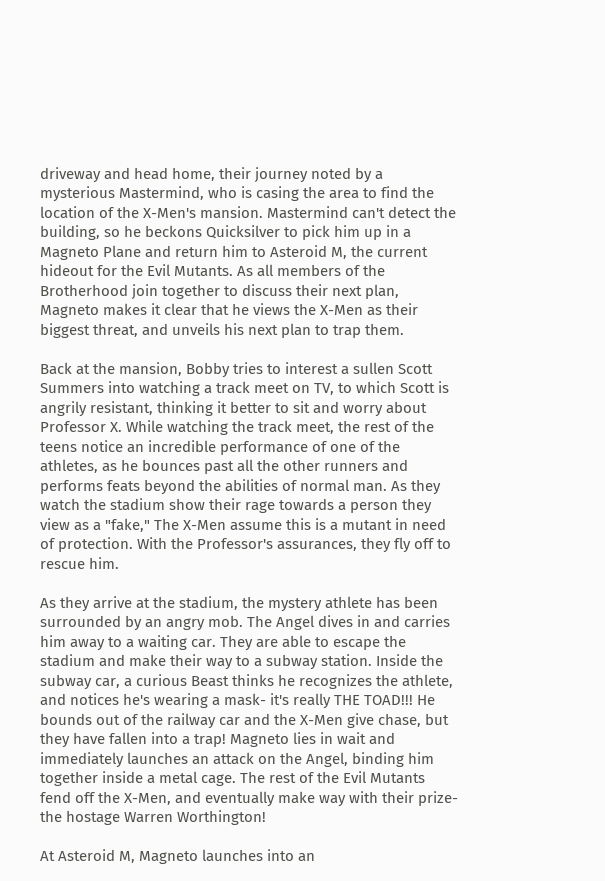driveway and head home, their journey noted by a mysterious Mastermind, who is casing the area to find the location of the X-Men's mansion. Mastermind can't detect the building, so he beckons Quicksilver to pick him up in a Magneto Plane and return him to Asteroid M, the current hideout for the Evil Mutants. As all members of the Brotherhood join together to discuss their next plan, Magneto makes it clear that he views the X-Men as their biggest threat, and unveils his next plan to trap them.

Back at the mansion, Bobby tries to interest a sullen Scott Summers into watching a track meet on TV, to which Scott is angrily resistant, thinking it better to sit and worry about Professor X. While watching the track meet, the rest of the teens notice an incredible performance of one of the athletes, as he bounces past all the other runners and performs feats beyond the abilities of normal man. As they watch the stadium show their rage towards a person they view as a "fake," The X-Men assume this is a mutant in need of protection. With the Professor's assurances, they fly off to rescue him.

As they arrive at the stadium, the mystery athlete has been surrounded by an angry mob. The Angel dives in and carries him away to a waiting car. They are able to escape the stadium and make their way to a subway station. Inside the subway car, a curious Beast thinks he recognizes the athlete, and notices he's wearing a mask- it's really THE TOAD!!! He bounds out of the railway car and the X-Men give chase, but they have fallen into a trap! Magneto lies in wait and immediately launches an attack on the Angel, binding him together inside a metal cage. The rest of the Evil Mutants fend off the X-Men, and eventually make way with their prize- the hostage Warren Worthington!

At Asteroid M, Magneto launches into an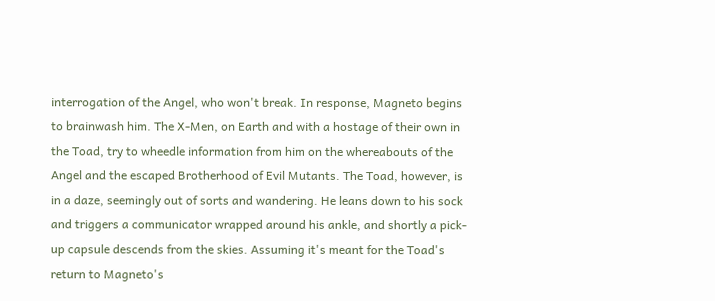interrogation of the Angel, who won't break. In response, Magneto begins to brainwash him. The X-Men, on Earth and with a hostage of their own in the Toad, try to wheedle information from him on the whereabouts of the Angel and the escaped Brotherhood of Evil Mutants. The Toad, however, is in a daze, seemingly out of sorts and wandering. He leans down to his sock and triggers a communicator wrapped around his ankle, and shortly a pick-up capsule descends from the skies. Assuming it's meant for the Toad's return to Magneto's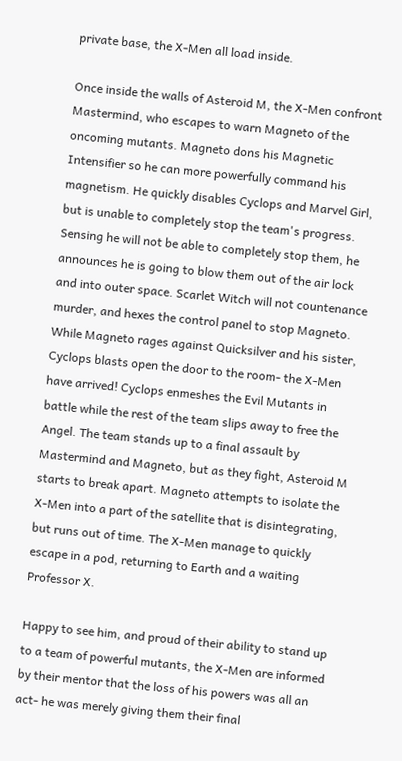private base, the X-Men all load inside.

Once inside the walls of Asteroid M, the X-Men confront Mastermind, who escapes to warn Magneto of the oncoming mutants. Magneto dons his Magnetic Intensifier so he can more powerfully command his magnetism. He quickly disables Cyclops and Marvel Girl, but is unable to completely stop the team's progress. Sensing he will not be able to completely stop them, he announces he is going to blow them out of the air lock and into outer space. Scarlet Witch will not countenance murder, and hexes the control panel to stop Magneto. While Magneto rages against Quicksilver and his sister, Cyclops blasts open the door to the room- the X-Men have arrived! Cyclops enmeshes the Evil Mutants in battle while the rest of the team slips away to free the Angel. The team stands up to a final assault by Mastermind and Magneto, but as they fight, Asteroid M starts to break apart. Magneto attempts to isolate the X-Men into a part of the satellite that is disintegrating, but runs out of time. The X-Men manage to quickly escape in a pod, returning to Earth and a waiting Professor X.

Happy to see him, and proud of their ability to stand up to a team of powerful mutants, the X-Men are informed by their mentor that the loss of his powers was all an act- he was merely giving them their final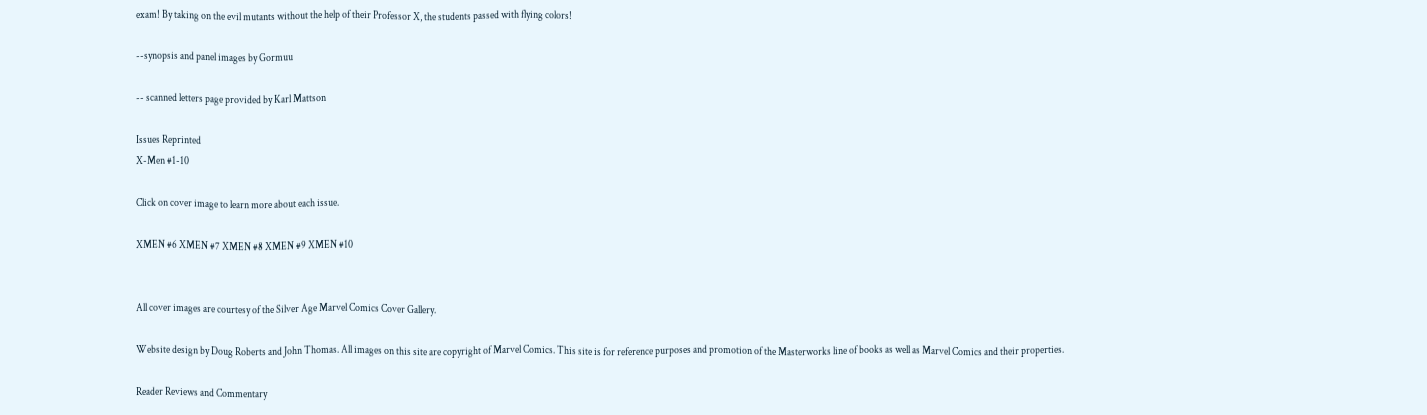exam! By taking on the evil mutants without the help of their Professor X, the students passed with flying colors!

--synopsis and panel images by Gormuu

-- scanned letters page provided by Karl Mattson

Issues Reprinted
X-Men #1-10

Click on cover image to learn more about each issue.

XMEN #6 XMEN #7 XMEN #8 XMEN #9 XMEN #10


All cover images are courtesy of the Silver Age Marvel Comics Cover Gallery.

Website design by Doug Roberts and John Thomas. All images on this site are copyright of Marvel Comics. This site is for reference purposes and promotion of the Masterworks line of books as well as Marvel Comics and their properties.

Reader Reviews and Commentary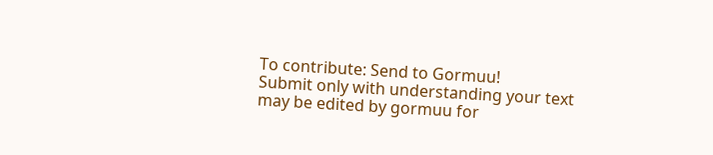To contribute: Send to Gormuu!
Submit only with understanding your text may be edited by gormuu for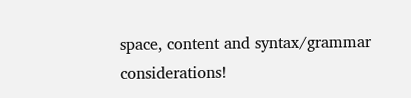space, content and syntax/grammar considerations!